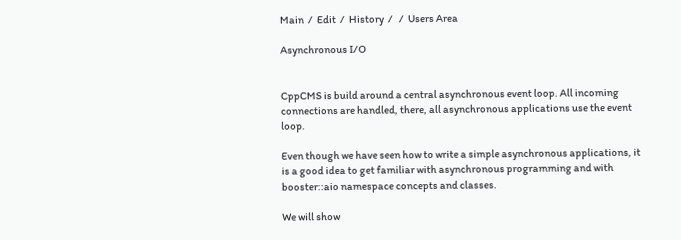Main  /  Edit  /  History  /   /  Users Area

Asynchronous I/O


CppCMS is build around a central asynchronous event loop. All incoming connections are handled, there, all asynchronous applications use the event loop.

Even though we have seen how to write a simple asynchronous applications, it is a good idea to get familiar with asynchronous programming and with booster::aio namespace concepts and classes.

We will show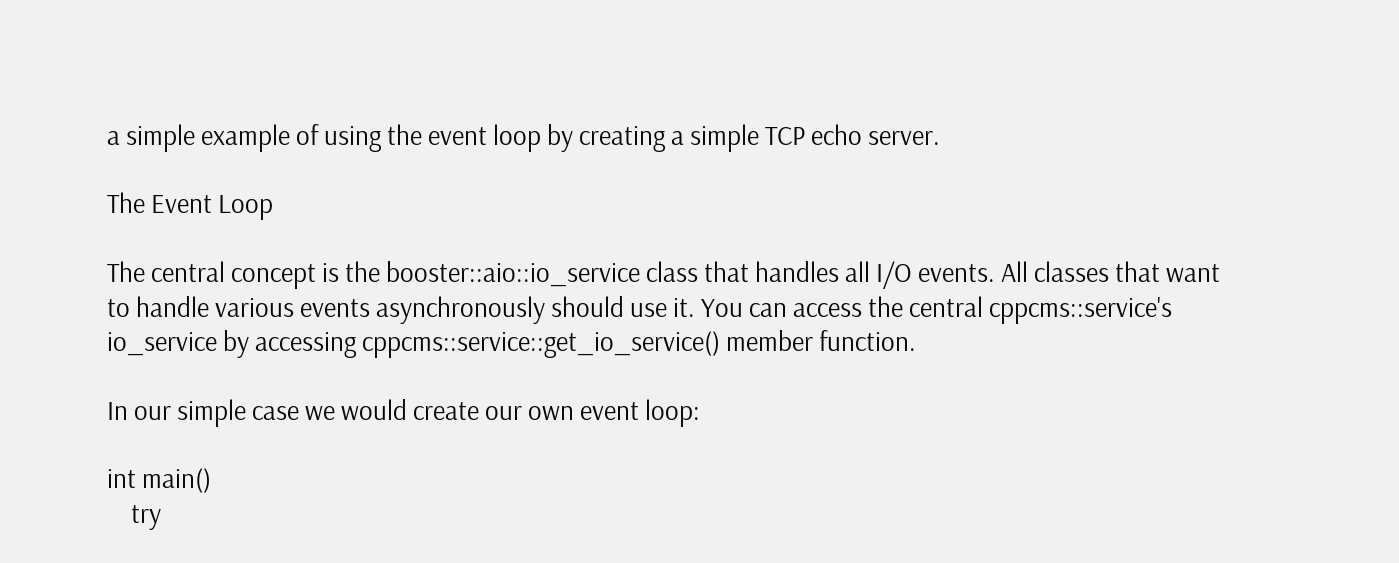a simple example of using the event loop by creating a simple TCP echo server.

The Event Loop

The central concept is the booster::aio::io_service class that handles all I/O events. All classes that want to handle various events asynchronously should use it. You can access the central cppcms::service's io_service by accessing cppcms::service::get_io_service() member function.

In our simple case we would create our own event loop:

int main()
    try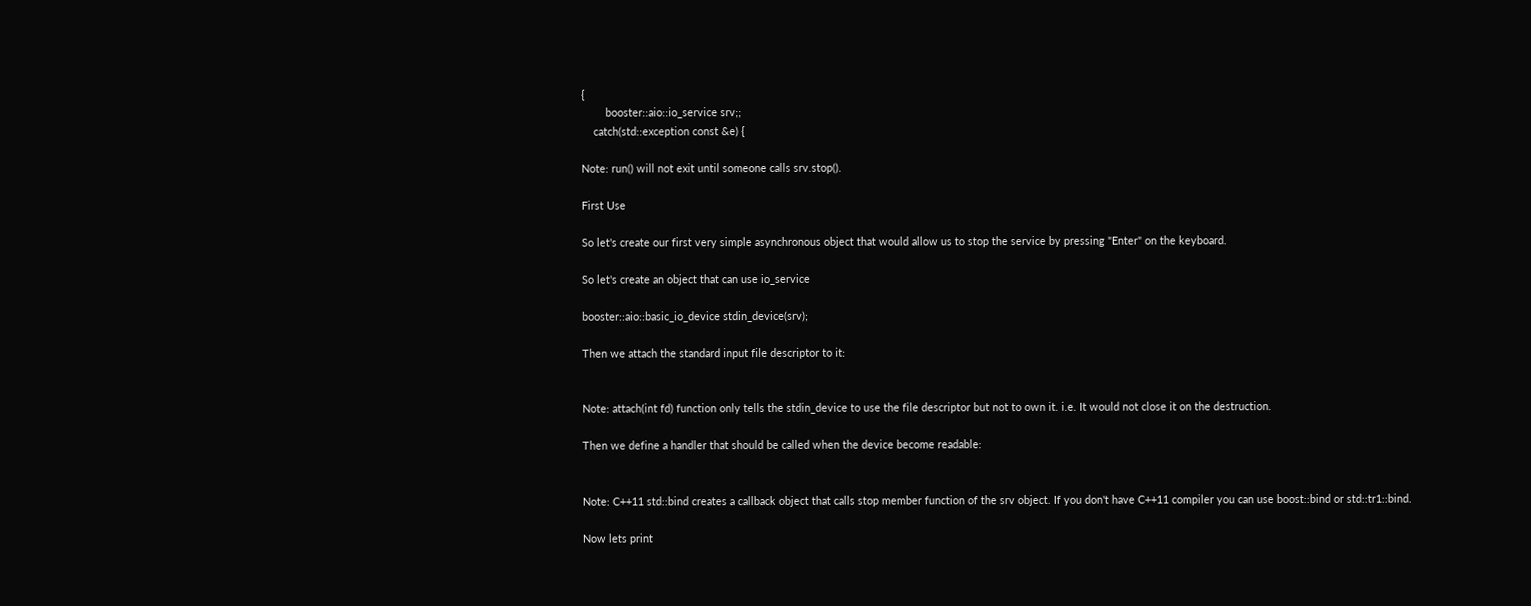{
        booster::aio::io_service srv;;
    catch(std::exception const &e) {

Note: run() will not exit until someone calls srv.stop().

First Use

So let's create our first very simple asynchronous object that would allow us to stop the service by pressing "Enter" on the keyboard.

So let's create an object that can use io_service

booster::aio::basic_io_device stdin_device(srv);

Then we attach the standard input file descriptor to it:


Note: attach(int fd) function only tells the stdin_device to use the file descriptor but not to own it. i.e. It would not close it on the destruction.

Then we define a handler that should be called when the device become readable:


Note: C++11 std::bind creates a callback object that calls stop member function of the srv object. If you don't have C++11 compiler you can use boost::bind or std::tr1::bind.

Now lets print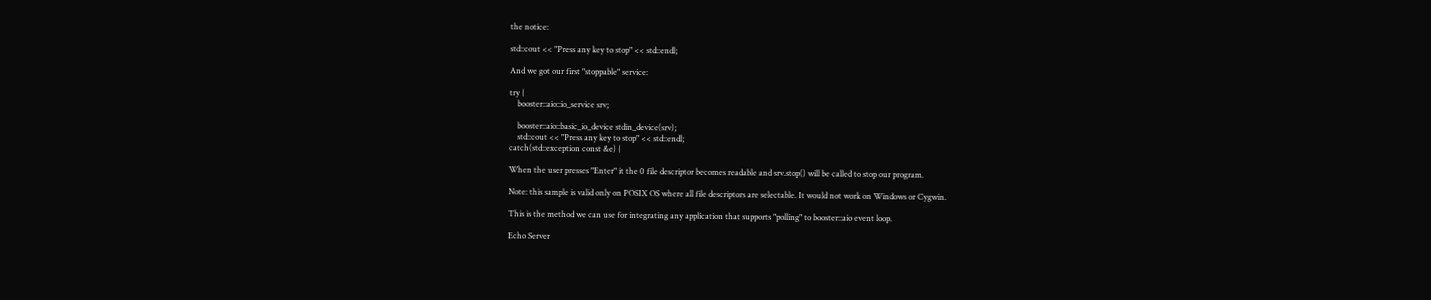the notice:

std::cout << "Press any key to stop" << std::endl;

And we got our first "stoppable" service:

try {
    booster::aio::io_service srv;

    booster::aio::basic_io_device stdin_device(srv);
    std::cout << "Press any key to stop" << std::endl;
catch(std::exception const &e) {

When the user presses "Enter" it the 0 file descriptor becomes readable and srv.stop() will be called to stop our program.

Note: this sample is valid only on POSIX OS where all file descriptors are selectable. It would not work on Windows or Cygwin.

This is the method we can use for integrating any application that supports "polling" to booster::aio event loop.

Echo Server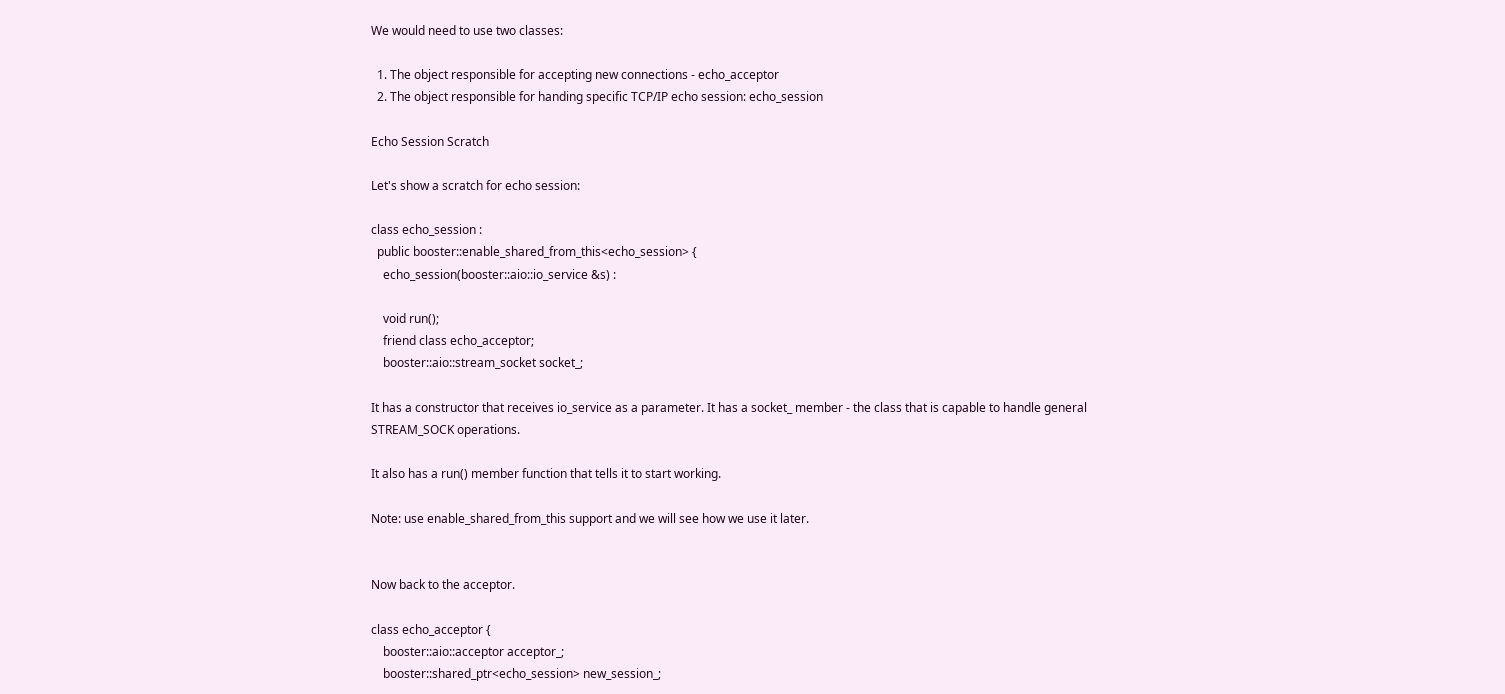We would need to use two classes:

  1. The object responsible for accepting new connections - echo_acceptor
  2. The object responsible for handing specific TCP/IP echo session: echo_session

Echo Session Scratch

Let's show a scratch for echo session:

class echo_session :
  public booster::enable_shared_from_this<echo_session> {
    echo_session(booster::aio::io_service &s) :

    void run();
    friend class echo_acceptor;
    booster::aio::stream_socket socket_;

It has a constructor that receives io_service as a parameter. It has a socket_ member - the class that is capable to handle general STREAM_SOCK operations.

It also has a run() member function that tells it to start working.

Note: use enable_shared_from_this support and we will see how we use it later.


Now back to the acceptor.

class echo_acceptor {
    booster::aio::acceptor acceptor_;
    booster::shared_ptr<echo_session> new_session_;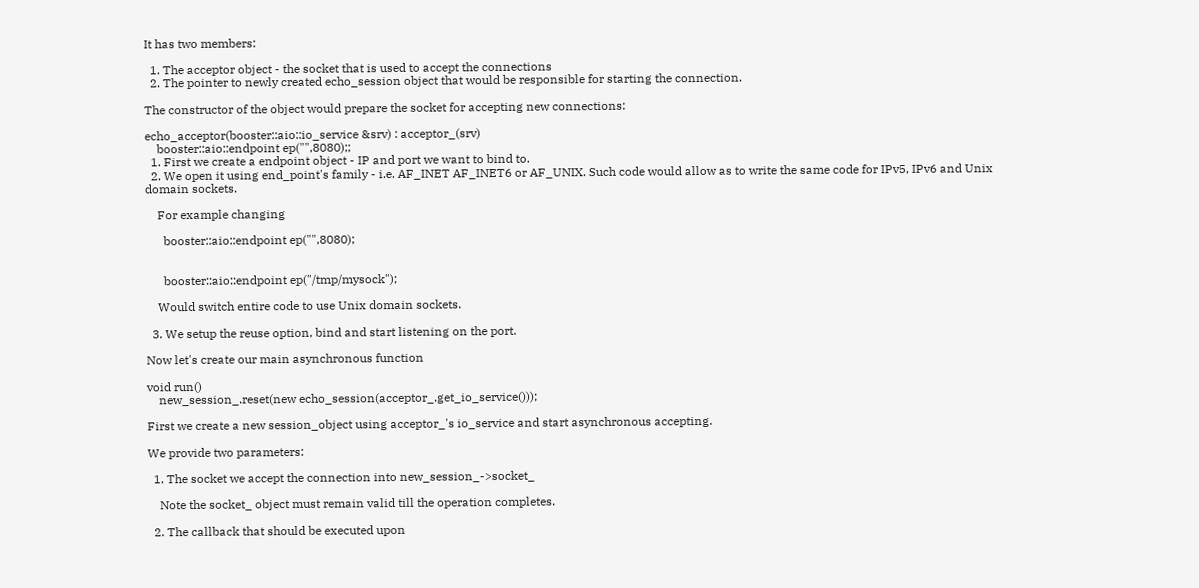It has two members:

  1. The acceptor object - the socket that is used to accept the connections
  2. The pointer to newly created echo_session object that would be responsible for starting the connection.

The constructor of the object would prepare the socket for accepting new connections:

echo_acceptor(booster::aio::io_service &srv) : acceptor_(srv)
    booster::aio::endpoint ep("",8080);;
  1. First we create a endpoint object - IP and port we want to bind to.
  2. We open it using end_point's family - i.e. AF_INET AF_INET6 or AF_UNIX. Such code would allow as to write the same code for IPv5, IPv6 and Unix domain sockets.

    For example changing

      booster::aio::endpoint ep("",8080);


      booster::aio::endpoint ep("/tmp/mysock");

    Would switch entire code to use Unix domain sockets.

  3. We setup the reuse option, bind and start listening on the port.

Now let's create our main asynchronous function

void run()
    new_session_.reset(new echo_session(acceptor_.get_io_service()));

First we create a new session_object using acceptor_'s io_service and start asynchronous accepting.

We provide two parameters:

  1. The socket we accept the connection into new_session_->socket_

    Note the socket_ object must remain valid till the operation completes.

  2. The callback that should be executed upon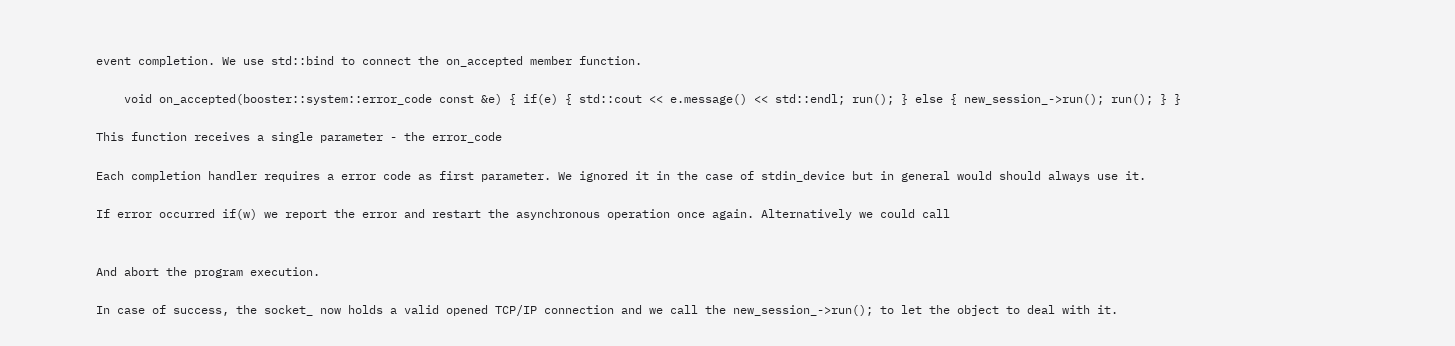event completion. We use std::bind to connect the on_accepted member function.

    void on_accepted(booster::system::error_code const &e) { if(e) { std::cout << e.message() << std::endl; run(); } else { new_session_->run(); run(); } }

This function receives a single parameter - the error_code

Each completion handler requires a error code as first parameter. We ignored it in the case of stdin_device but in general would should always use it.

If error occurred if(w) we report the error and restart the asynchronous operation once again. Alternatively we could call


And abort the program execution.

In case of success, the socket_ now holds a valid opened TCP/IP connection and we call the new_session_->run(); to let the object to deal with it.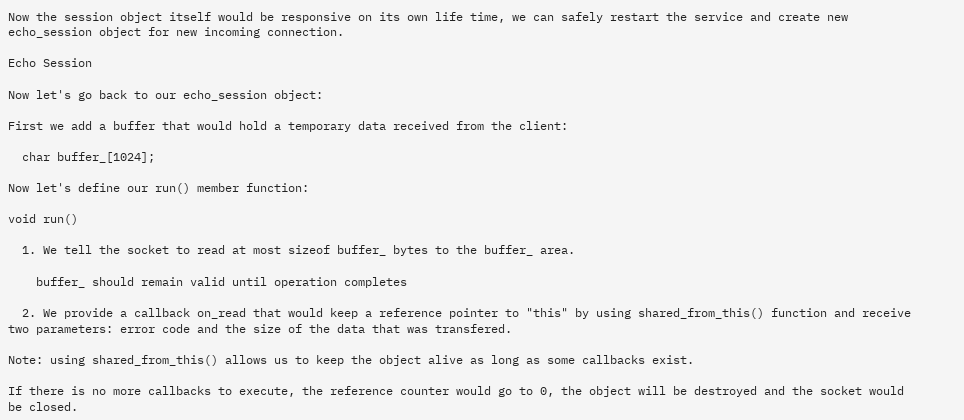Now the session object itself would be responsive on its own life time, we can safely restart the service and create new echo_session object for new incoming connection.

Echo Session

Now let's go back to our echo_session object:

First we add a buffer that would hold a temporary data received from the client:

  char buffer_[1024];

Now let's define our run() member function:

void run()

  1. We tell the socket to read at most sizeof buffer_ bytes to the buffer_ area.

    buffer_ should remain valid until operation completes

  2. We provide a callback on_read that would keep a reference pointer to "this" by using shared_from_this() function and receive two parameters: error code and the size of the data that was transfered.

Note: using shared_from_this() allows us to keep the object alive as long as some callbacks exist.

If there is no more callbacks to execute, the reference counter would go to 0, the object will be destroyed and the socket would be closed.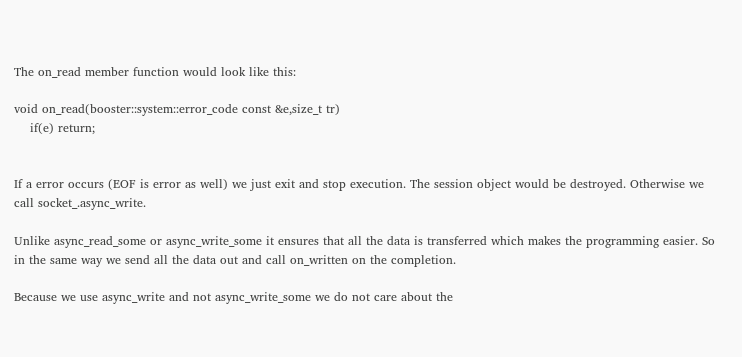The on_read member function would look like this:

void on_read(booster::system::error_code const &e,size_t tr)
    if(e) return;


If a error occurs (EOF is error as well) we just exit and stop execution. The session object would be destroyed. Otherwise we call socket_.async_write.

Unlike async_read_some or async_write_some it ensures that all the data is transferred which makes the programming easier. So in the same way we send all the data out and call on_written on the completion.

Because we use async_write and not async_write_some we do not care about the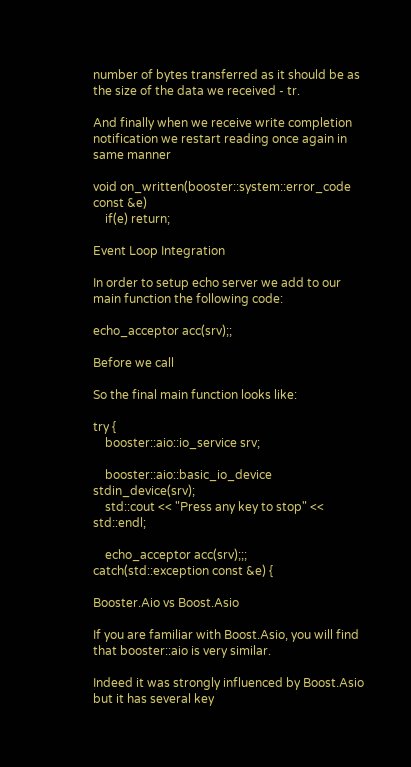number of bytes transferred as it should be as the size of the data we received - tr.

And finally when we receive write completion notification we restart reading once again in same manner

void on_written(booster::system::error_code const &e)
    if(e) return;

Event Loop Integration

In order to setup echo server we add to our main function the following code:

echo_acceptor acc(srv);;

Before we call

So the final main function looks like:

try {
    booster::aio::io_service srv;

    booster::aio::basic_io_device stdin_device(srv);
    std::cout << "Press any key to stop" << std::endl;

    echo_acceptor acc(srv);;;
catch(std::exception const &e) {

Booster.Aio vs Boost.Asio

If you are familiar with Boost.Asio, you will find that booster::aio is very similar.

Indeed it was strongly influenced by Boost.Asio but it has several key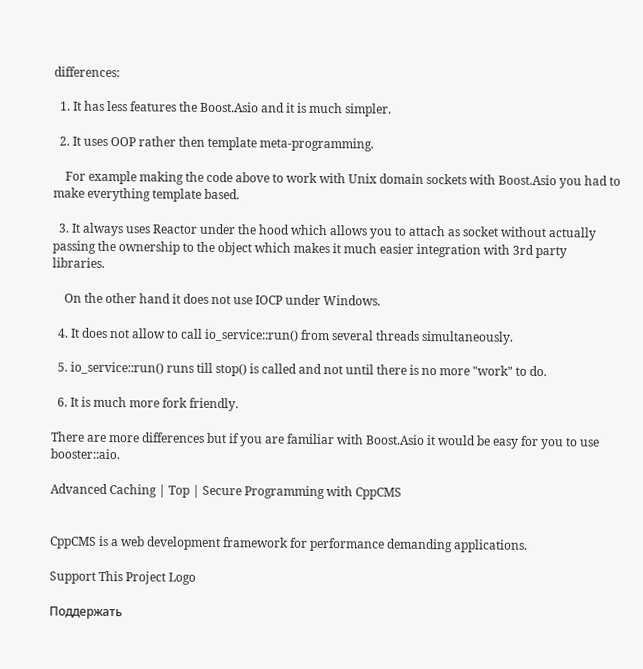differences:

  1. It has less features the Boost.Asio and it is much simpler.

  2. It uses OOP rather then template meta-programming.

    For example making the code above to work with Unix domain sockets with Boost.Asio you had to make everything template based.

  3. It always uses Reactor under the hood which allows you to attach as socket without actually passing the ownership to the object which makes it much easier integration with 3rd party libraries.

    On the other hand it does not use IOCP under Windows.

  4. It does not allow to call io_service::run() from several threads simultaneously.

  5. io_service::run() runs till stop() is called and not until there is no more "work" to do.

  6. It is much more fork friendly.

There are more differences but if you are familiar with Boost.Asio it would be easy for you to use booster::aio.

Advanced Caching | Top | Secure Programming with CppCMS


CppCMS is a web development framework for performance demanding applications.

Support This Project Logo

Поддержать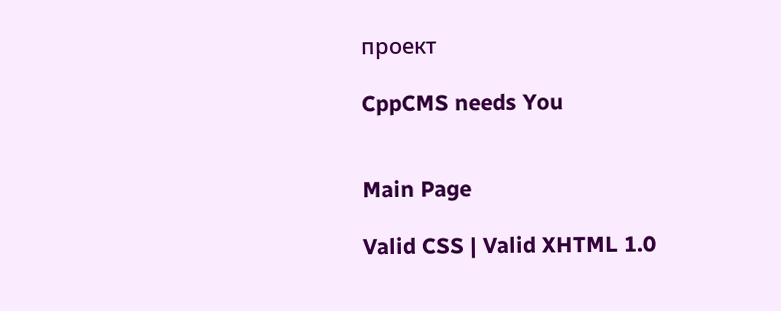проект

CppCMS needs You


Main Page

Valid CSS | Valid XHTML 1.0